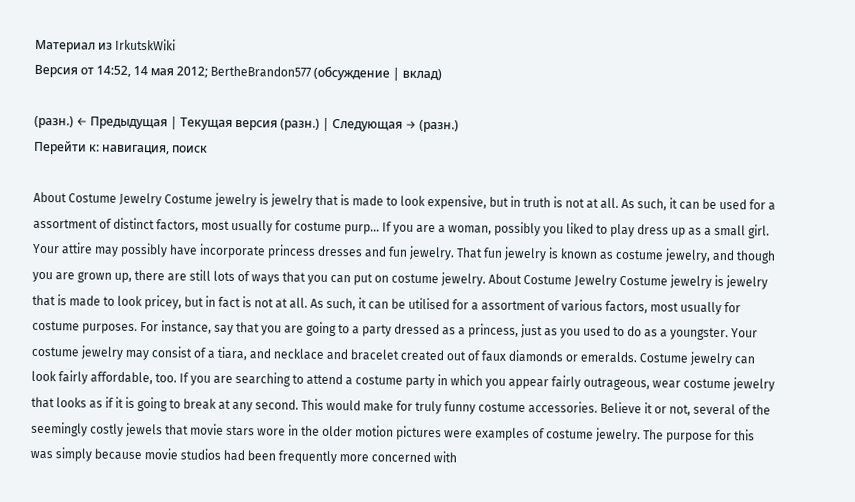Материал из IrkutskWiki
Версия от 14:52, 14 мая 2012; BertheBrandon577 (обсуждение | вклад)

(разн.) ← Предыдущая | Текущая версия (разн.) | Следующая → (разн.)
Перейти к: навигация, поиск

About Costume Jewelry Costume jewelry is jewelry that is made to look expensive, but in truth is not at all. As such, it can be used for a assortment of distinct factors, most usually for costume purp... If you are a woman, possibly you liked to play dress up as a small girl. Your attire may possibly have incorporate princess dresses and fun jewelry. That fun jewelry is known as costume jewelry, and though you are grown up, there are still lots of ways that you can put on costume jewelry. About Costume Jewelry Costume jewelry is jewelry that is made to look pricey, but in fact is not at all. As such, it can be utilised for a assortment of various factors, most usually for costume purposes. For instance, say that you are going to a party dressed as a princess, just as you used to do as a youngster. Your costume jewelry may consist of a tiara, and necklace and bracelet created out of faux diamonds or emeralds. Costume jewelry can look fairly affordable, too. If you are searching to attend a costume party in which you appear fairly outrageous, wear costume jewelry that looks as if it is going to break at any second. This would make for truly funny costume accessories. Believe it or not, several of the seemingly costly jewels that movie stars wore in the older motion pictures were examples of costume jewelry. The purpose for this was simply because movie studios had been frequently more concerned with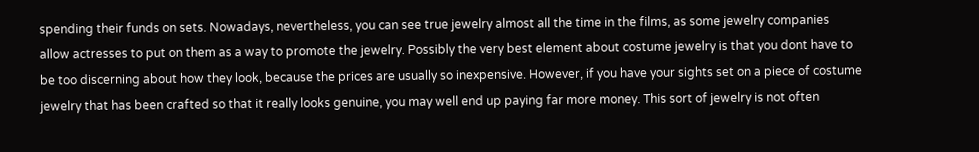spending their funds on sets. Nowadays, nevertheless, you can see true jewelry almost all the time in the films, as some jewelry companies allow actresses to put on them as a way to promote the jewelry. Possibly the very best element about costume jewelry is that you dont have to be too discerning about how they look, because the prices are usually so inexpensive. However, if you have your sights set on a piece of costume jewelry that has been crafted so that it really looks genuine, you may well end up paying far more money. This sort of jewelry is not often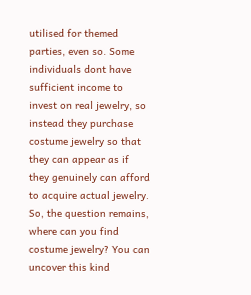utilised for themed parties, even so. Some individuals dont have sufficient income to invest on real jewelry, so instead they purchase costume jewelry so that they can appear as if they genuinely can afford to acquire actual jewelry. So, the question remains, where can you find costume jewelry? You can uncover this kind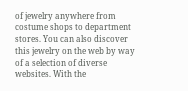of jewelry anywhere from costume shops to department stores. You can also discover this jewelry on the web by way of a selection of diverse websites. With the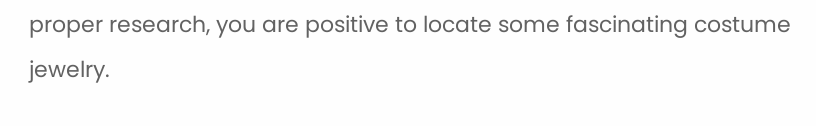proper research, you are positive to locate some fascinating costume jewelry.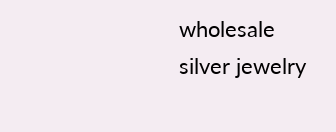wholesale silver jewelry